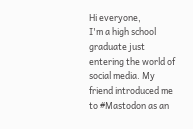Hi everyone,
I'm a high school graduate just entering the world of social media. My friend introduced me to #Mastodon as an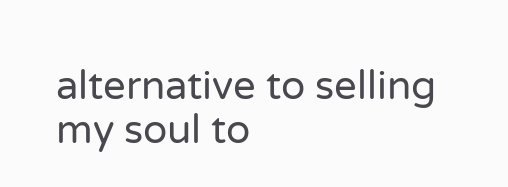alternative to selling my soul to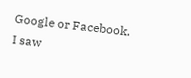Google or Facebook.
I saw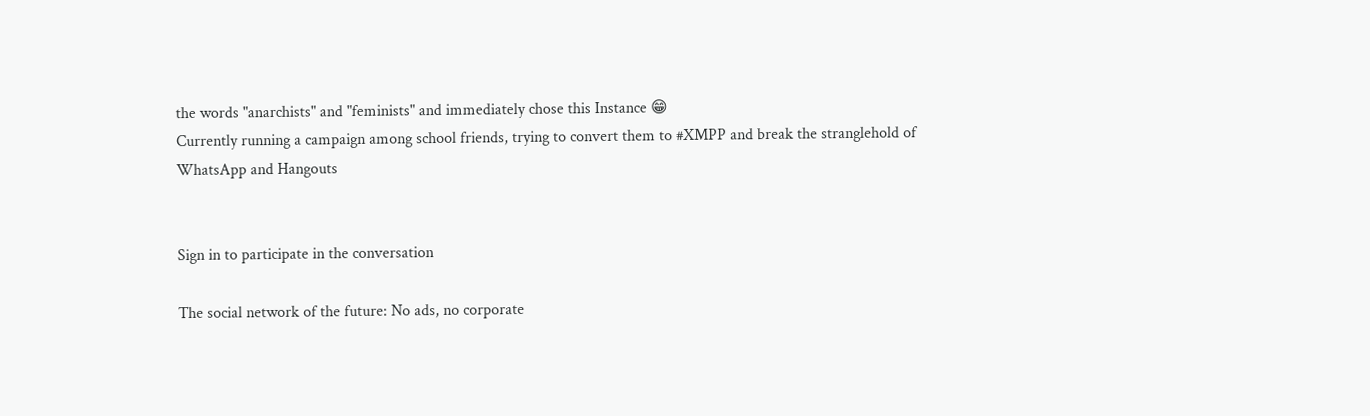the words "anarchists" and "feminists" and immediately chose this Instance 😁
Currently running a campaign among school friends, trying to convert them to #XMPP and break the stranglehold of WhatsApp and Hangouts


Sign in to participate in the conversation

The social network of the future: No ads, no corporate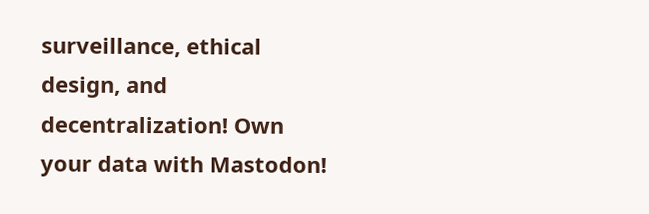surveillance, ethical design, and decentralization! Own your data with Mastodon!